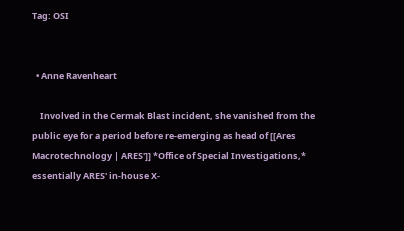Tag: OSI


  • Anne Ravenheart

    Involved in the Cermak Blast incident, she vanished from the public eye for a period before re-emerging as head of [[Ares Macrotechnology | ARES']] *Office of Special Investigations,* essentially ARES' in-house X-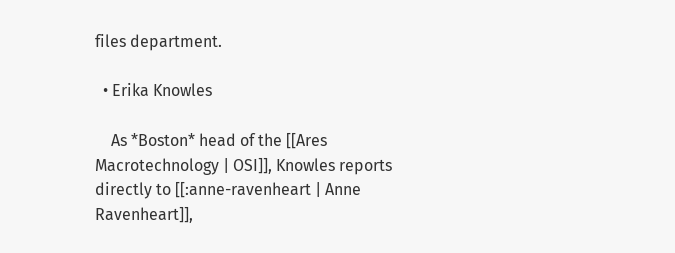files department.

  • Erika Knowles

    As *Boston* head of the [[Ares Macrotechnology | OSI]], Knowles reports directly to [[:anne-ravenheart | Anne Ravenheart]],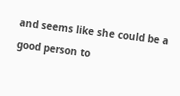and seems like she could be a good person to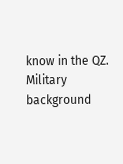know in the QZ. Military background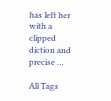has left her with a clipped diction and precise …

All Tags